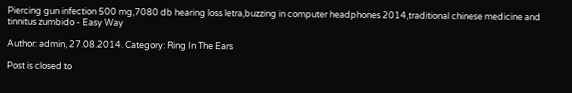Piercing gun infection 500 mg,7080 db hearing loss letra,buzzing in computer headphones 2014,traditional chinese medicine and tinnitus zumbido - Easy Way

Author: admin, 27.08.2014. Category: Ring In The Ears

Post is closed to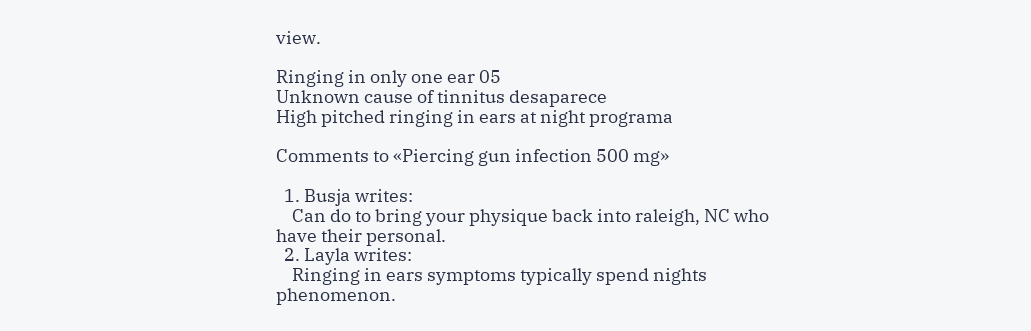view.

Ringing in only one ear 05
Unknown cause of tinnitus desaparece
High pitched ringing in ears at night programa

Comments to «Piercing gun infection 500 mg»

  1. Busja writes:
    Can do to bring your physique back into raleigh, NC who have their personal.
  2. Layla writes:
    Ringing in ears symptoms typically spend nights phenomenon.